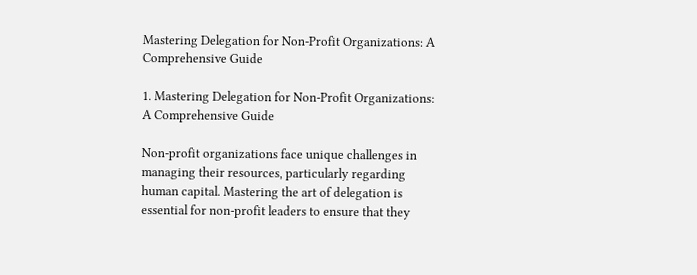Mastering Delegation for Non-Profit Organizations: A Comprehensive Guide

1. Mastering Delegation for Non-Profit Organizations: A Comprehensive Guide

Non-profit organizations face unique challenges in managing their resources, particularly regarding human capital. Mastering the art of delegation is essential for non-profit leaders to ensure that they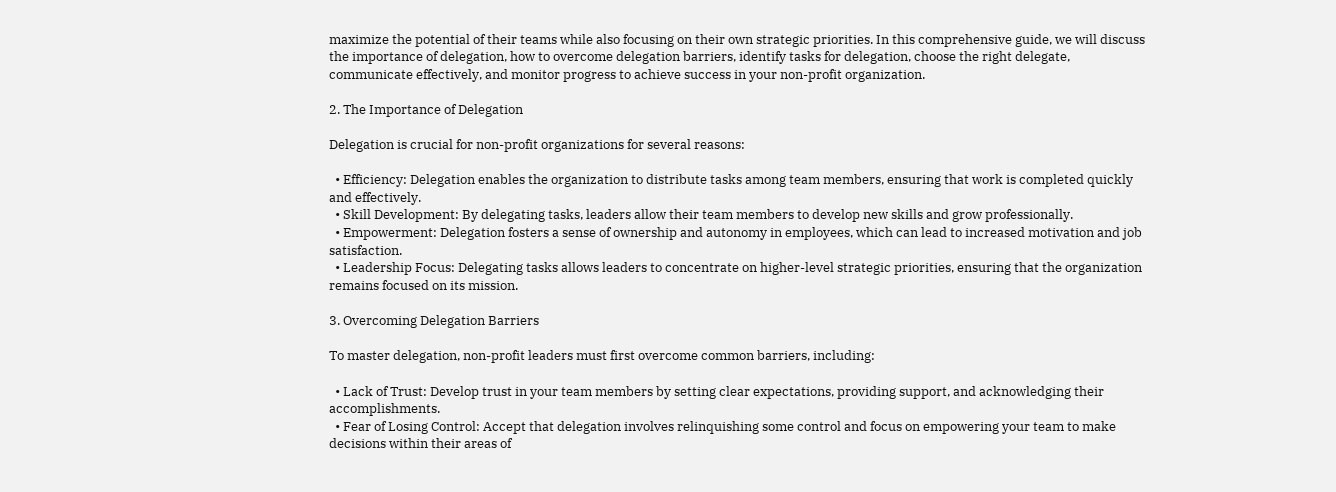maximize the potential of their teams while also focusing on their own strategic priorities. In this comprehensive guide, we will discuss the importance of delegation, how to overcome delegation barriers, identify tasks for delegation, choose the right delegate, communicate effectively, and monitor progress to achieve success in your non-profit organization.

2. The Importance of Delegation

Delegation is crucial for non-profit organizations for several reasons:

  • Efficiency: Delegation enables the organization to distribute tasks among team members, ensuring that work is completed quickly and effectively.
  • Skill Development: By delegating tasks, leaders allow their team members to develop new skills and grow professionally.
  • Empowerment: Delegation fosters a sense of ownership and autonomy in employees, which can lead to increased motivation and job satisfaction.
  • Leadership Focus: Delegating tasks allows leaders to concentrate on higher-level strategic priorities, ensuring that the organization remains focused on its mission.

3. Overcoming Delegation Barriers

To master delegation, non-profit leaders must first overcome common barriers, including:

  • Lack of Trust: Develop trust in your team members by setting clear expectations, providing support, and acknowledging their accomplishments.
  • Fear of Losing Control: Accept that delegation involves relinquishing some control and focus on empowering your team to make decisions within their areas of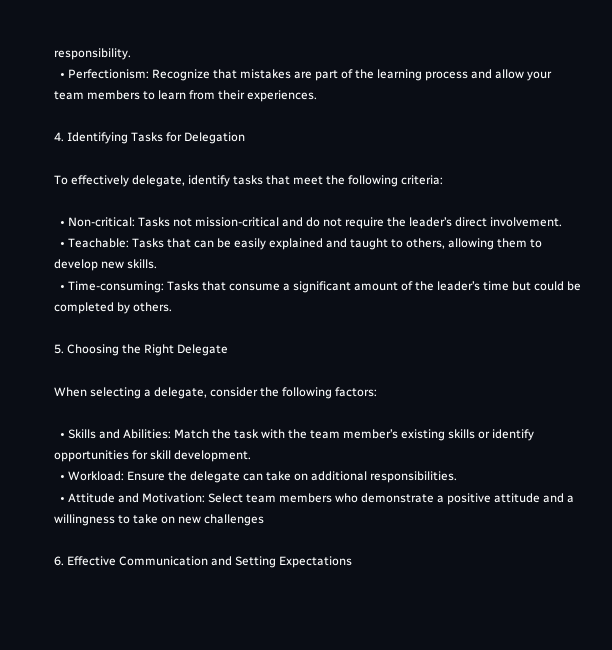responsibility.
  • Perfectionism: Recognize that mistakes are part of the learning process and allow your team members to learn from their experiences.

4. Identifying Tasks for Delegation

To effectively delegate, identify tasks that meet the following criteria:

  • Non-critical: Tasks not mission-critical and do not require the leader’s direct involvement.
  • Teachable: Tasks that can be easily explained and taught to others, allowing them to develop new skills.
  • Time-consuming: Tasks that consume a significant amount of the leader’s time but could be completed by others.

5. Choosing the Right Delegate

When selecting a delegate, consider the following factors:

  • Skills and Abilities: Match the task with the team member’s existing skills or identify opportunities for skill development.
  • Workload: Ensure the delegate can take on additional responsibilities.
  • Attitude and Motivation: Select team members who demonstrate a positive attitude and a willingness to take on new challenges

6. Effective Communication and Setting Expectations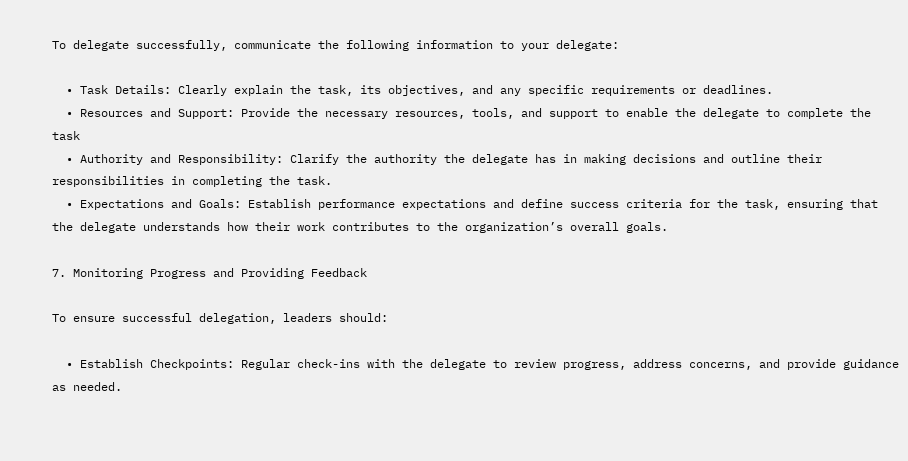To delegate successfully, communicate the following information to your delegate:

  • Task Details: Clearly explain the task, its objectives, and any specific requirements or deadlines.
  • Resources and Support: Provide the necessary resources, tools, and support to enable the delegate to complete the task
  • Authority and Responsibility: Clarify the authority the delegate has in making decisions and outline their responsibilities in completing the task.
  • Expectations and Goals: Establish performance expectations and define success criteria for the task, ensuring that the delegate understands how their work contributes to the organization’s overall goals.

7. Monitoring Progress and Providing Feedback

To ensure successful delegation, leaders should:

  • Establish Checkpoints: Regular check-ins with the delegate to review progress, address concerns, and provide guidance as needed.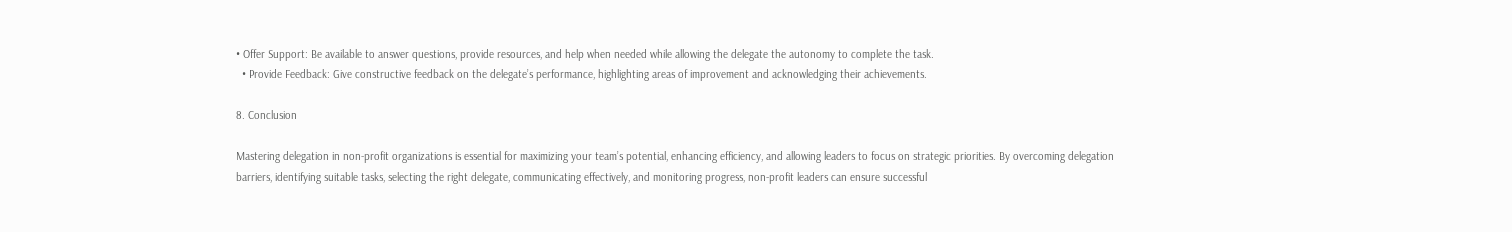• Offer Support: Be available to answer questions, provide resources, and help when needed while allowing the delegate the autonomy to complete the task.
  • Provide Feedback: Give constructive feedback on the delegate’s performance, highlighting areas of improvement and acknowledging their achievements.

8. Conclusion

Mastering delegation in non-profit organizations is essential for maximizing your team’s potential, enhancing efficiency, and allowing leaders to focus on strategic priorities. By overcoming delegation barriers, identifying suitable tasks, selecting the right delegate, communicating effectively, and monitoring progress, non-profit leaders can ensure successful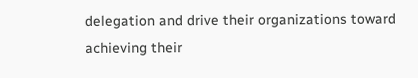delegation and drive their organizations toward achieving their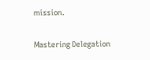mission.

Mastering Delegation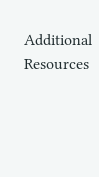Additional Resources